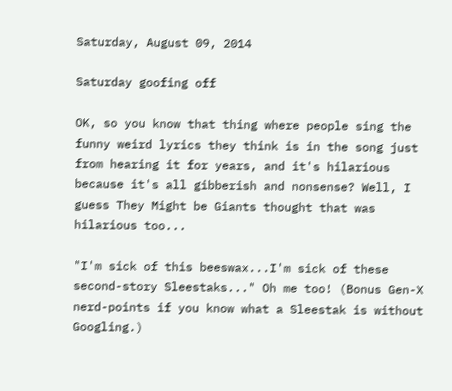Saturday, August 09, 2014

Saturday goofing off

OK, so you know that thing where people sing the funny weird lyrics they think is in the song just from hearing it for years, and it's hilarious because it's all gibberish and nonsense? Well, I guess They Might be Giants thought that was hilarious too...

"I'm sick of this beeswax...I'm sick of these second-story Sleestaks..." Oh me too! (Bonus Gen-X nerd-points if you know what a Sleestak is without Googling.)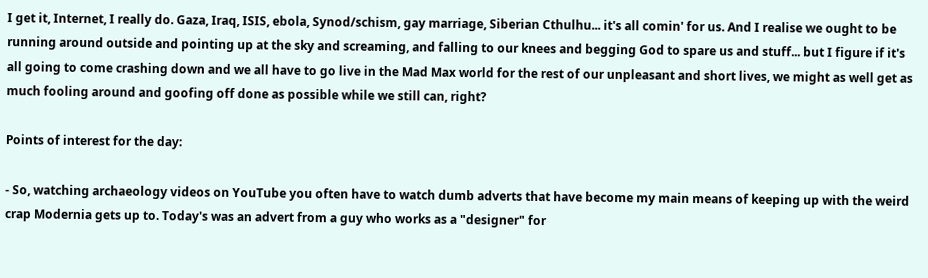I get it, Internet, I really do. Gaza, Iraq, ISIS, ebola, Synod/schism, gay marriage, Siberian Cthulhu... it's all comin' for us. And I realise we ought to be running around outside and pointing up at the sky and screaming, and falling to our knees and begging God to spare us and stuff... but I figure if it's all going to come crashing down and we all have to go live in the Mad Max world for the rest of our unpleasant and short lives, we might as well get as much fooling around and goofing off done as possible while we still can, right?

Points of interest for the day:

- So, watching archaeology videos on YouTube you often have to watch dumb adverts that have become my main means of keeping up with the weird crap Modernia gets up to. Today's was an advert from a guy who works as a "designer" for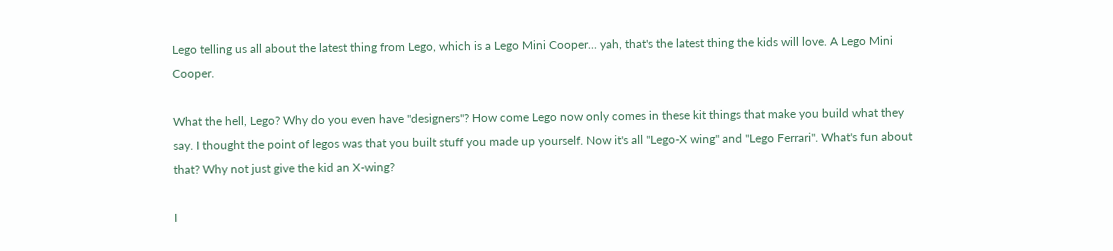Lego telling us all about the latest thing from Lego, which is a Lego Mini Cooper... yah, that's the latest thing the kids will love. A Lego Mini Cooper.

What the hell, Lego? Why do you even have "designers"? How come Lego now only comes in these kit things that make you build what they say. I thought the point of legos was that you built stuff you made up yourself. Now it's all "Lego-X wing" and "Lego Ferrari". What's fun about that? Why not just give the kid an X-wing?

I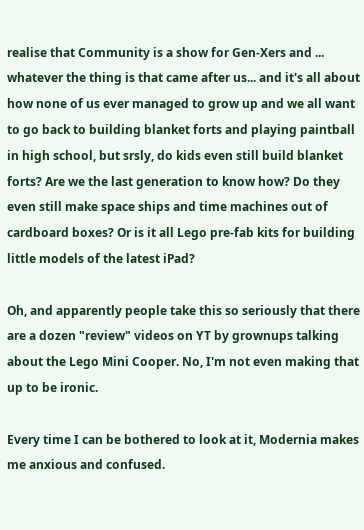realise that Community is a show for Gen-Xers and ... whatever the thing is that came after us... and it's all about how none of us ever managed to grow up and we all want to go back to building blanket forts and playing paintball in high school, but srsly, do kids even still build blanket forts? Are we the last generation to know how? Do they even still make space ships and time machines out of cardboard boxes? Or is it all Lego pre-fab kits for building little models of the latest iPad?

Oh, and apparently people take this so seriously that there are a dozen "review" videos on YT by grownups talking about the Lego Mini Cooper. No, I'm not even making that up to be ironic.

Every time I can be bothered to look at it, Modernia makes me anxious and confused.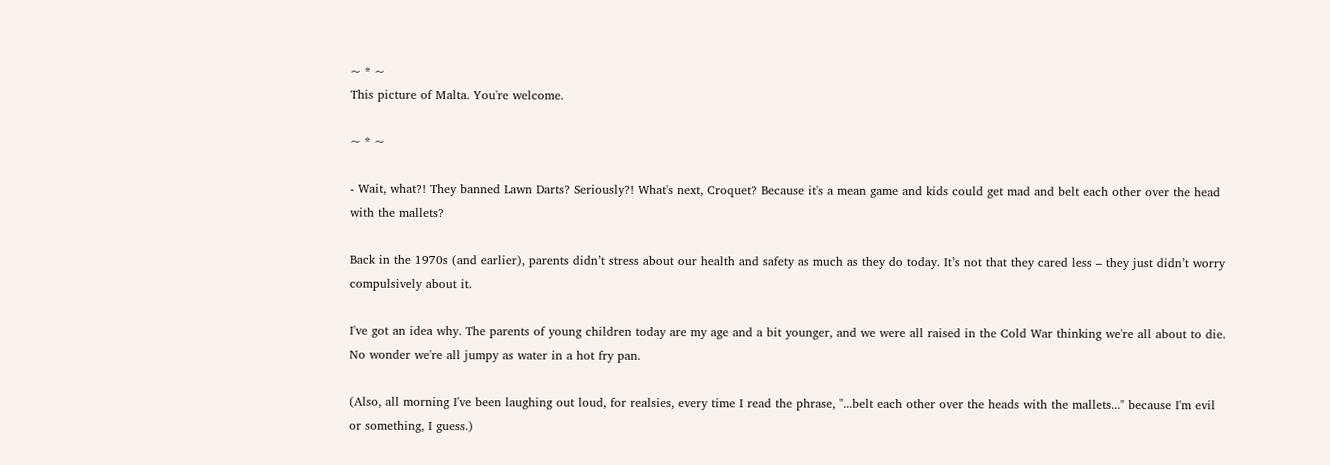~ * ~
This picture of Malta. You're welcome.

~ * ~

- Wait, what?! They banned Lawn Darts? Seriously?! What's next, Croquet? Because it's a mean game and kids could get mad and belt each other over the head with the mallets?

Back in the 1970s (and earlier), parents didn’t stress about our health and safety as much as they do today. It’s not that they cared less – they just didn’t worry compulsively about it.

I've got an idea why. The parents of young children today are my age and a bit younger, and we were all raised in the Cold War thinking we're all about to die. No wonder we're all jumpy as water in a hot fry pan.

(Also, all morning I've been laughing out loud, for realsies, every time I read the phrase, "...belt each other over the heads with the mallets..." because I'm evil or something, I guess.)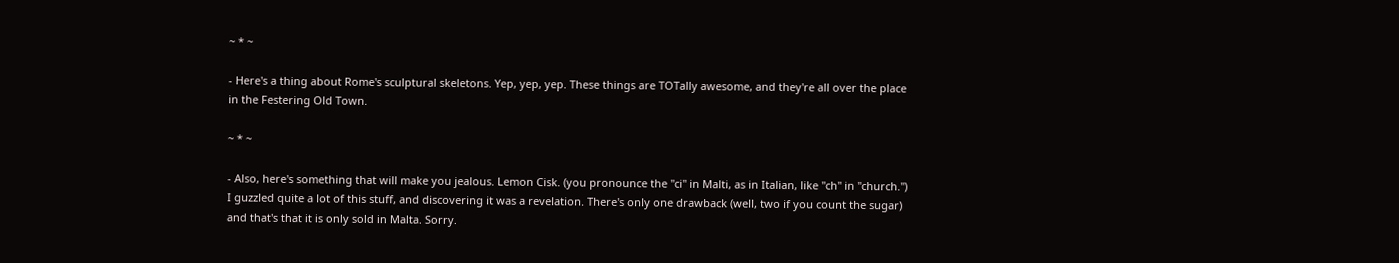~ * ~

- Here's a thing about Rome's sculptural skeletons. Yep, yep, yep. These things are TOTally awesome, and they're all over the place in the Festering Old Town.

~ * ~

- Also, here's something that will make you jealous. Lemon Cisk. (you pronounce the "ci" in Malti, as in Italian, like "ch" in "church.") I guzzled quite a lot of this stuff, and discovering it was a revelation. There's only one drawback (well, two if you count the sugar) and that's that it is only sold in Malta. Sorry.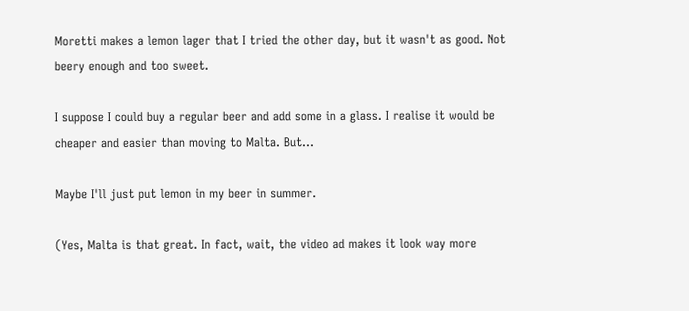Moretti makes a lemon lager that I tried the other day, but it wasn't as good. Not beery enough and too sweet.

I suppose I could buy a regular beer and add some in a glass. I realise it would be cheaper and easier than moving to Malta. But...

Maybe I'll just put lemon in my beer in summer.

(Yes, Malta is that great. In fact, wait, the video ad makes it look way more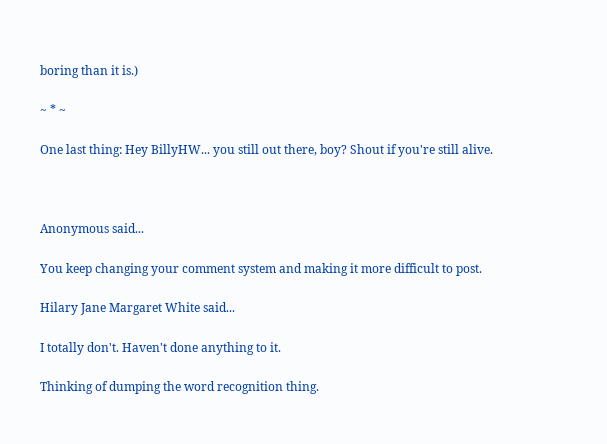boring than it is.)

~ * ~

One last thing: Hey BillyHW... you still out there, boy? Shout if you're still alive.



Anonymous said...

You keep changing your comment system and making it more difficult to post.

Hilary Jane Margaret White said...

I totally don't. Haven't done anything to it.

Thinking of dumping the word recognition thing.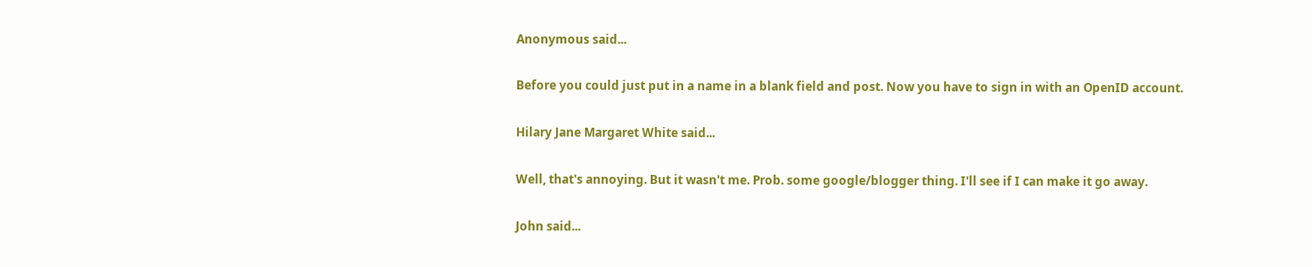Anonymous said...

Before you could just put in a name in a blank field and post. Now you have to sign in with an OpenID account.

Hilary Jane Margaret White said...

Well, that's annoying. But it wasn't me. Prob. some google/blogger thing. I'll see if I can make it go away.

John said...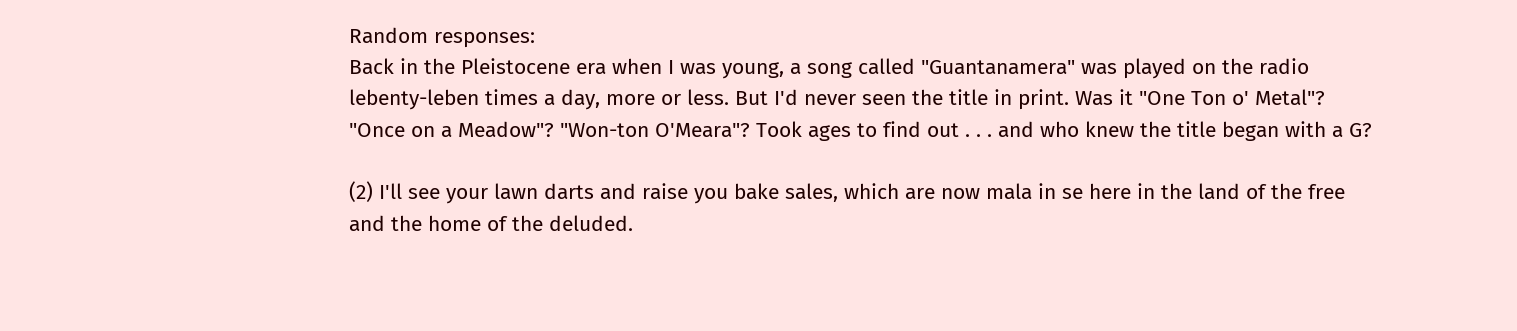Random responses:
Back in the Pleistocene era when I was young, a song called "Guantanamera" was played on the radio lebenty-leben times a day, more or less. But I'd never seen the title in print. Was it "One Ton o' Metal"? "Once on a Meadow"? "Won-ton O'Meara"? Took ages to find out . . . and who knew the title began with a G?

(2) I'll see your lawn darts and raise you bake sales, which are now mala in se here in the land of the free and the home of the deluded.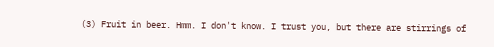(3) Fruit in beer. Hmm. I don't know. I trust you, but there are stirrings of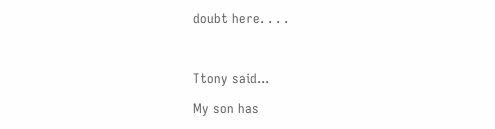doubt here. . . .



Ttony said...

My son has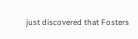just discovered that Fosters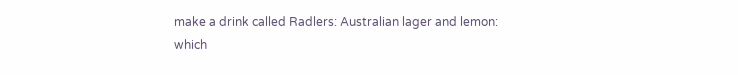make a drink called Radlers: Australian lager and lemon: which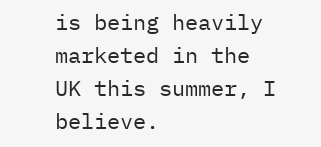is being heavily marketed in the UK this summer, I believe.